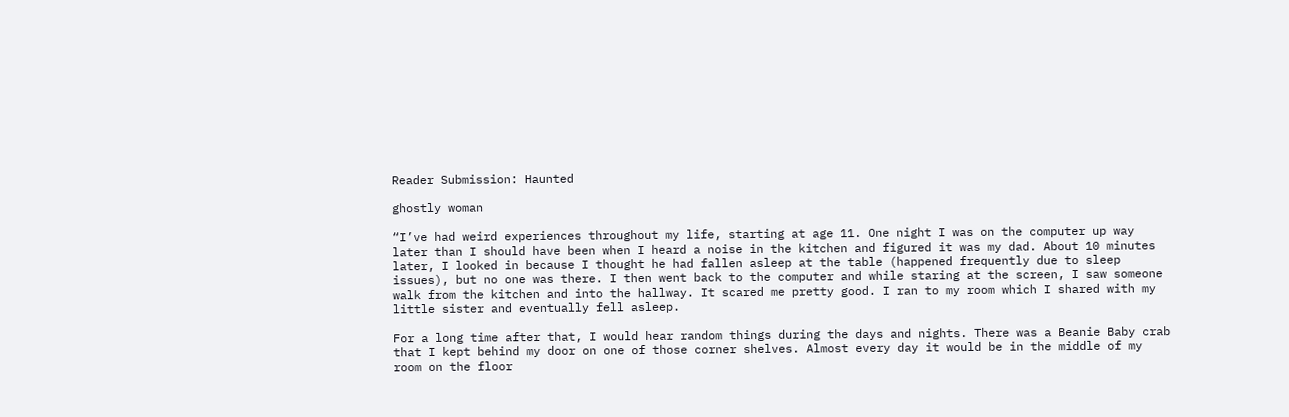Reader Submission: Haunted

ghostly woman

“I’ve had weird experiences throughout my life, starting at age 11. One night I was on the computer up way later than I should have been when I heard a noise in the kitchen and figured it was my dad. About 10 minutes later, I looked in because I thought he had fallen asleep at the table (happened frequently due to sleep issues), but no one was there. I then went back to the computer and while staring at the screen, I saw someone walk from the kitchen and into the hallway. It scared me pretty good. I ran to my room which I shared with my little sister and eventually fell asleep.

For a long time after that, I would hear random things during the days and nights. There was a Beanie Baby crab that I kept behind my door on one of those corner shelves. Almost every day it would be in the middle of my room on the floor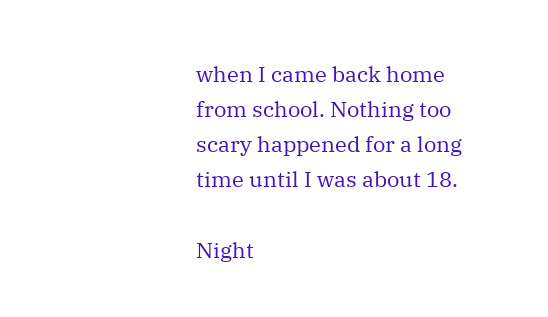when I came back home from school. Nothing too scary happened for a long time until I was about 18.

Night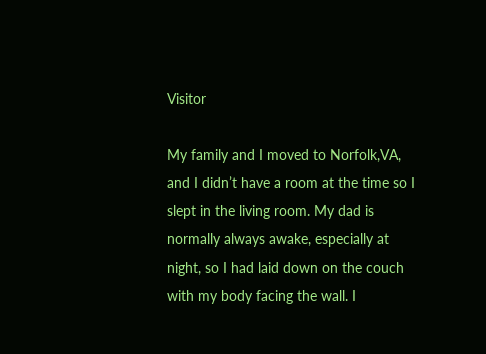Visitor

My family and I moved to Norfolk,VA, and I didn’t have a room at the time so I slept in the living room. My dad is normally always awake, especially at night, so I had laid down on the couch with my body facing the wall. I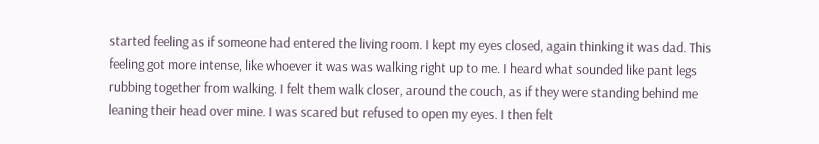started feeling as if someone had entered the living room. I kept my eyes closed, again thinking it was dad. This feeling got more intense, like whoever it was was walking right up to me. I heard what sounded like pant legs rubbing together from walking. I felt them walk closer, around the couch, as if they were standing behind me leaning their head over mine. I was scared but refused to open my eyes. I then felt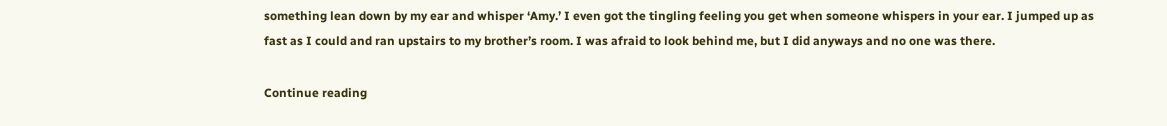something lean down by my ear and whisper ‘Amy.’ I even got the tingling feeling you get when someone whispers in your ear. I jumped up as fast as I could and ran upstairs to my brother’s room. I was afraid to look behind me, but I did anyways and no one was there.

Continue reading